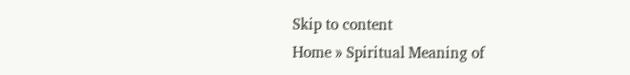Skip to content
Home » Spiritual Meaning of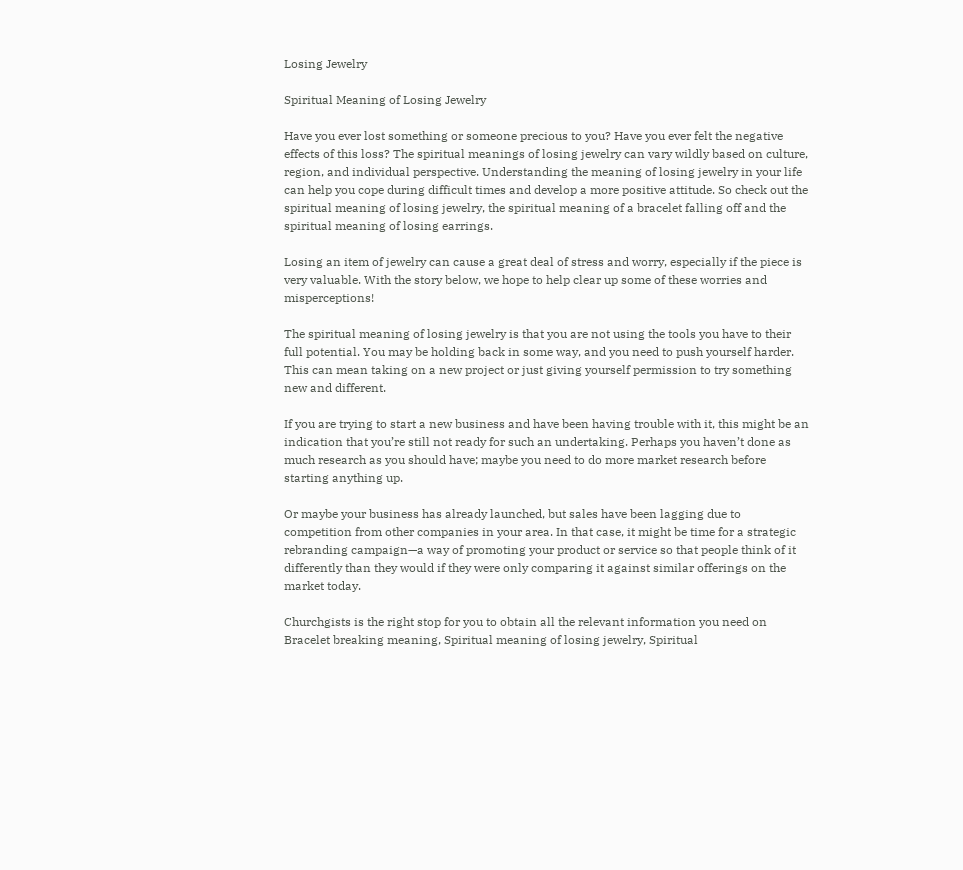Losing Jewelry

Spiritual Meaning of Losing Jewelry

Have you ever lost something or someone precious to you? Have you ever felt the negative effects of this loss? The spiritual meanings of losing jewelry can vary wildly based on culture, region, and individual perspective. Understanding the meaning of losing jewelry in your life can help you cope during difficult times and develop a more positive attitude. So check out the spiritual meaning of losing jewelry, the spiritual meaning of a bracelet falling off and the spiritual meaning of losing earrings.

Losing an item of jewelry can cause a great deal of stress and worry, especially if the piece is very valuable. With the story below, we hope to help clear up some of these worries and misperceptions!

The spiritual meaning of losing jewelry is that you are not using the tools you have to their full potential. You may be holding back in some way, and you need to push yourself harder. This can mean taking on a new project or just giving yourself permission to try something new and different.

If you are trying to start a new business and have been having trouble with it, this might be an indication that you’re still not ready for such an undertaking. Perhaps you haven’t done as much research as you should have; maybe you need to do more market research before starting anything up.

Or maybe your business has already launched, but sales have been lagging due to competition from other companies in your area. In that case, it might be time for a strategic rebranding campaign—a way of promoting your product or service so that people think of it differently than they would if they were only comparing it against similar offerings on the market today.

Churchgists is the right stop for you to obtain all the relevant information you need on Bracelet breaking meaning, Spiritual meaning of losing jewelry, Spiritual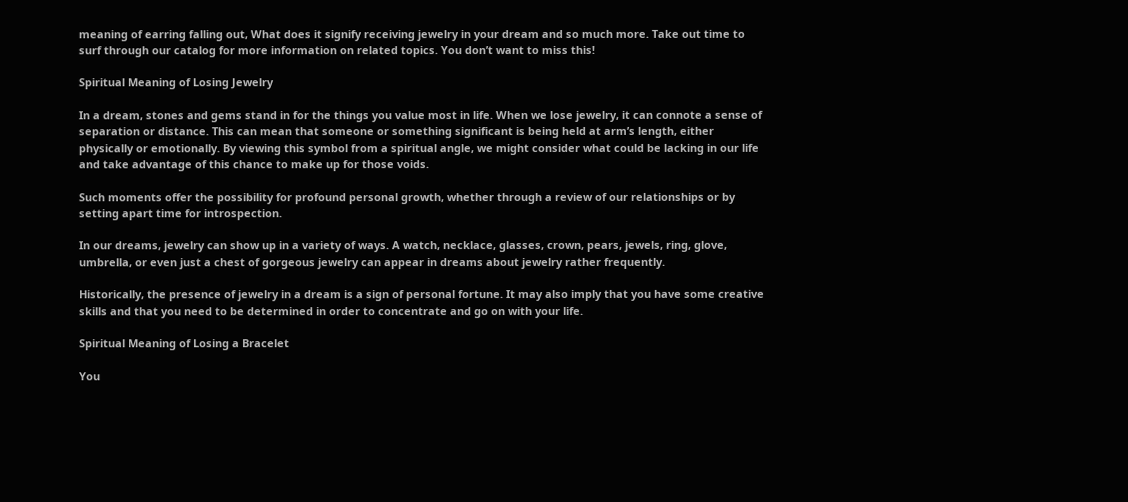meaning of earring falling out, What does it signify receiving jewelry in your dream and so much more. Take out time to surf through our catalog for more information on related topics. You don’t want to miss this!

Spiritual Meaning of Losing Jewelry

In a dream, stones and gems stand in for the things you value most in life. When we lose jewelry, it can connote a sense of separation or distance. This can mean that someone or something significant is being held at arm’s length, either physically or emotionally. By viewing this symbol from a spiritual angle, we might consider what could be lacking in our life and take advantage of this chance to make up for those voids.

Such moments offer the possibility for profound personal growth, whether through a review of our relationships or by setting apart time for introspection.

In our dreams, jewelry can show up in a variety of ways. A watch, necklace, glasses, crown, pears, jewels, ring, glove, umbrella, or even just a chest of gorgeous jewelry can appear in dreams about jewelry rather frequently.

Historically, the presence of jewelry in a dream is a sign of personal fortune. It may also imply that you have some creative skills and that you need to be determined in order to concentrate and go on with your life.

Spiritual Meaning of Losing a Bracelet

You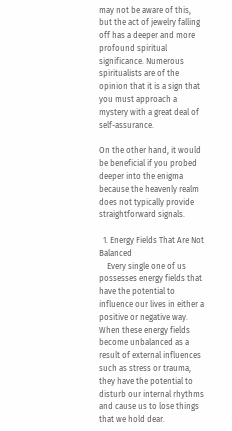may not be aware of this, but the act of jewelry falling off has a deeper and more profound spiritual significance. Numerous spiritualists are of the opinion that it is a sign that you must approach a mystery with a great deal of self-assurance.

On the other hand, it would be beneficial if you probed deeper into the enigma because the heavenly realm does not typically provide straightforward signals.

  1. Energy Fields That Are Not Balanced
    Every single one of us possesses energy fields that have the potential to influence our lives in either a positive or negative way. When these energy fields become unbalanced as a result of external influences such as stress or trauma, they have the potential to disturb our internal rhythms and cause us to lose things that we hold dear.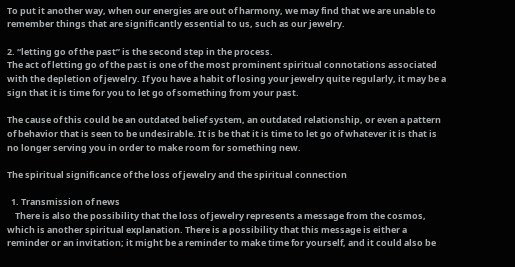To put it another way, when our energies are out of harmony, we may find that we are unable to remember things that are significantly essential to us, such as our jewelry.

2. “letting go of the past” is the second step in the process.
The act of letting go of the past is one of the most prominent spiritual connotations associated with the depletion of jewelry. If you have a habit of losing your jewelry quite regularly, it may be a sign that it is time for you to let go of something from your past.

The cause of this could be an outdated belief system, an outdated relationship, or even a pattern of behavior that is seen to be undesirable. It is be that it is time to let go of whatever it is that is no longer serving you in order to make room for something new.

The spiritual significance of the loss of jewelry and the spiritual connection

  1. Transmission of news
    There is also the possibility that the loss of jewelry represents a message from the cosmos, which is another spiritual explanation. There is a possibility that this message is either a reminder or an invitation; it might be a reminder to make time for yourself, and it could also be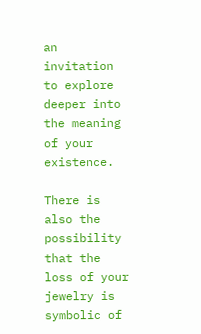an invitation to explore deeper into the meaning of your existence.

There is also the possibility that the loss of your jewelry is symbolic of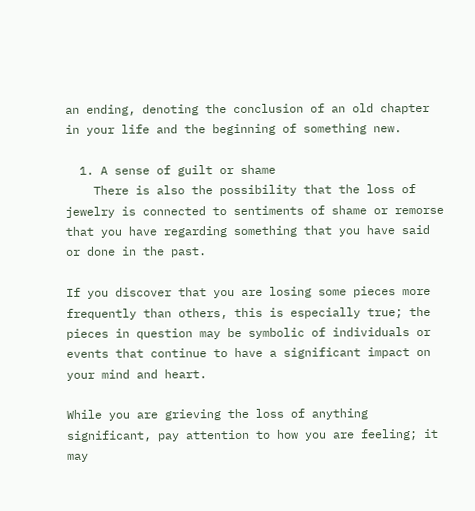an ending, denoting the conclusion of an old chapter in your life and the beginning of something new.

  1. A sense of guilt or shame
    There is also the possibility that the loss of jewelry is connected to sentiments of shame or remorse that you have regarding something that you have said or done in the past.

If you discover that you are losing some pieces more frequently than others, this is especially true; the pieces in question may be symbolic of individuals or events that continue to have a significant impact on your mind and heart.

While you are grieving the loss of anything significant, pay attention to how you are feeling; it may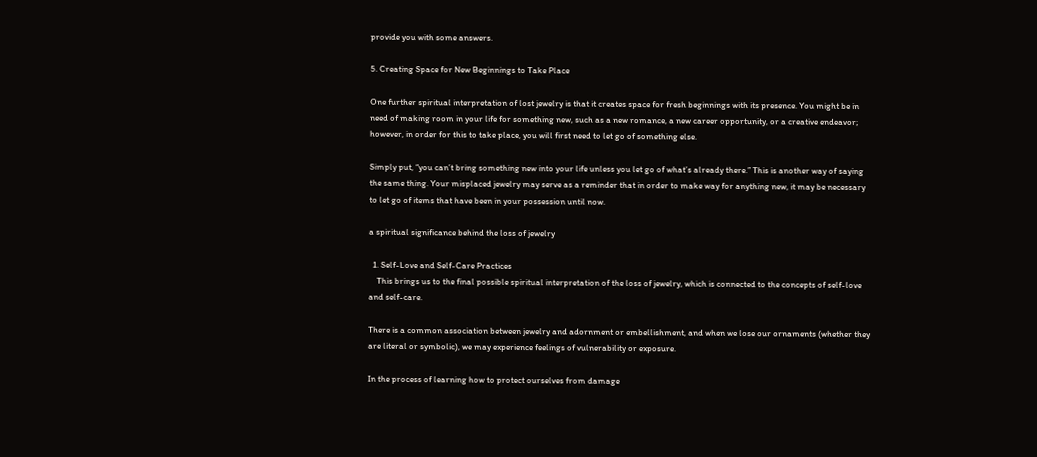provide you with some answers.

5. Creating Space for New Beginnings to Take Place

One further spiritual interpretation of lost jewelry is that it creates space for fresh beginnings with its presence. You might be in need of making room in your life for something new, such as a new romance, a new career opportunity, or a creative endeavor; however, in order for this to take place, you will first need to let go of something else.

Simply put, “you can’t bring something new into your life unless you let go of what’s already there.” This is another way of saying the same thing. Your misplaced jewelry may serve as a reminder that in order to make way for anything new, it may be necessary to let go of items that have been in your possession until now.

a spiritual significance behind the loss of jewelry

  1. Self-Love and Self-Care Practices
    This brings us to the final possible spiritual interpretation of the loss of jewelry, which is connected to the concepts of self-love and self-care.

There is a common association between jewelry and adornment or embellishment, and when we lose our ornaments (whether they are literal or symbolic), we may experience feelings of vulnerability or exposure.

In the process of learning how to protect ourselves from damage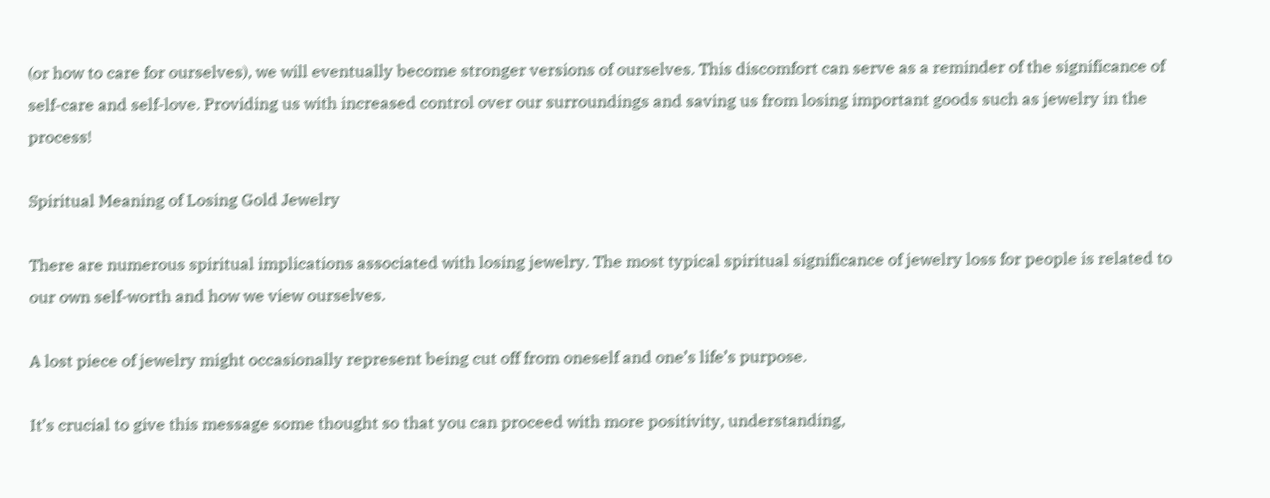(or how to care for ourselves), we will eventually become stronger versions of ourselves. This discomfort can serve as a reminder of the significance of self-care and self-love. Providing us with increased control over our surroundings and saving us from losing important goods such as jewelry in the process!

Spiritual Meaning of Losing Gold Jewelry

There are numerous spiritual implications associated with losing jewelry. The most typical spiritual significance of jewelry loss for people is related to our own self-worth and how we view ourselves.

A lost piece of jewelry might occasionally represent being cut off from oneself and one’s life’s purpose.

It’s crucial to give this message some thought so that you can proceed with more positivity, understanding,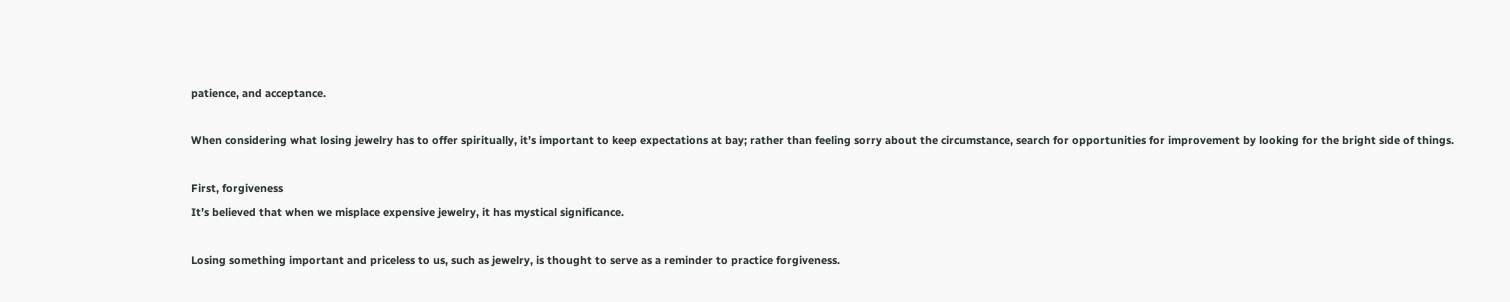patience, and acceptance.

When considering what losing jewelry has to offer spiritually, it’s important to keep expectations at bay; rather than feeling sorry about the circumstance, search for opportunities for improvement by looking for the bright side of things.

First, forgiveness
It’s believed that when we misplace expensive jewelry, it has mystical significance.

Losing something important and priceless to us, such as jewelry, is thought to serve as a reminder to practice forgiveness.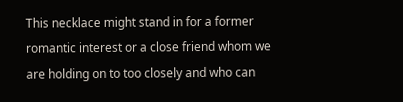This necklace might stand in for a former romantic interest or a close friend whom we are holding on to too closely and who can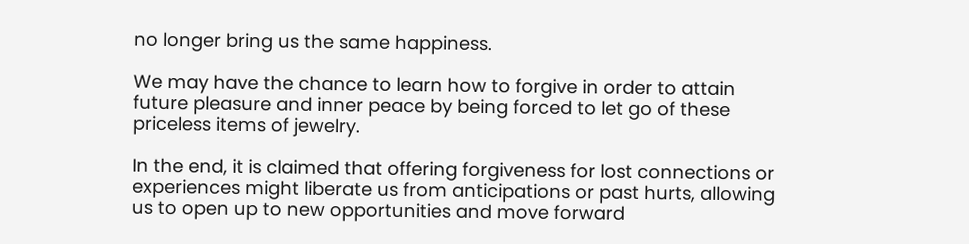no longer bring us the same happiness.

We may have the chance to learn how to forgive in order to attain future pleasure and inner peace by being forced to let go of these priceless items of jewelry.

In the end, it is claimed that offering forgiveness for lost connections or experiences might liberate us from anticipations or past hurts, allowing us to open up to new opportunities and move forward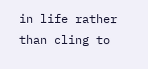in life rather than cling to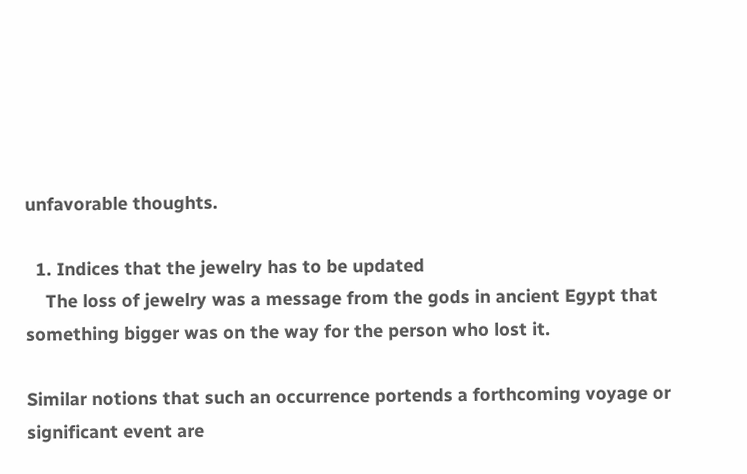unfavorable thoughts.

  1. Indices that the jewelry has to be updated
    The loss of jewelry was a message from the gods in ancient Egypt that something bigger was on the way for the person who lost it.

Similar notions that such an occurrence portends a forthcoming voyage or significant event are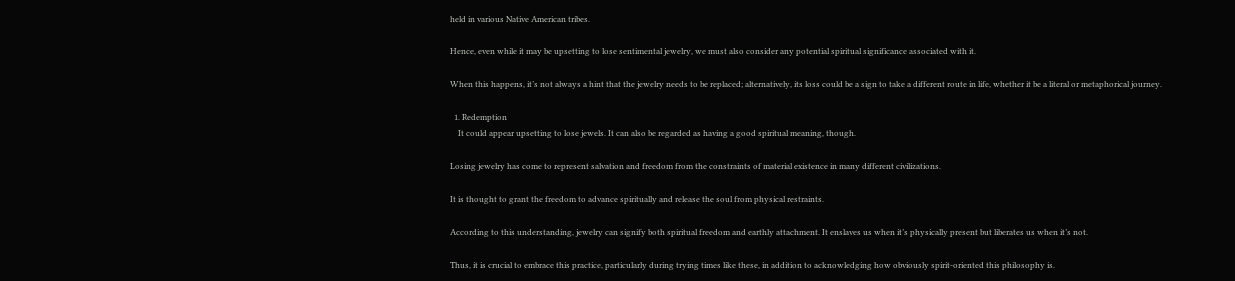held in various Native American tribes.

Hence, even while it may be upsetting to lose sentimental jewelry, we must also consider any potential spiritual significance associated with it.

When this happens, it’s not always a hint that the jewelry needs to be replaced; alternatively, its loss could be a sign to take a different route in life, whether it be a literal or metaphorical journey.

  1. Redemption
    It could appear upsetting to lose jewels. It can also be regarded as having a good spiritual meaning, though.

Losing jewelry has come to represent salvation and freedom from the constraints of material existence in many different civilizations.

It is thought to grant the freedom to advance spiritually and release the soul from physical restraints.

According to this understanding, jewelry can signify both spiritual freedom and earthly attachment. It enslaves us when it’s physically present but liberates us when it’s not.

Thus, it is crucial to embrace this practice, particularly during trying times like these, in addition to acknowledging how obviously spirit-oriented this philosophy is.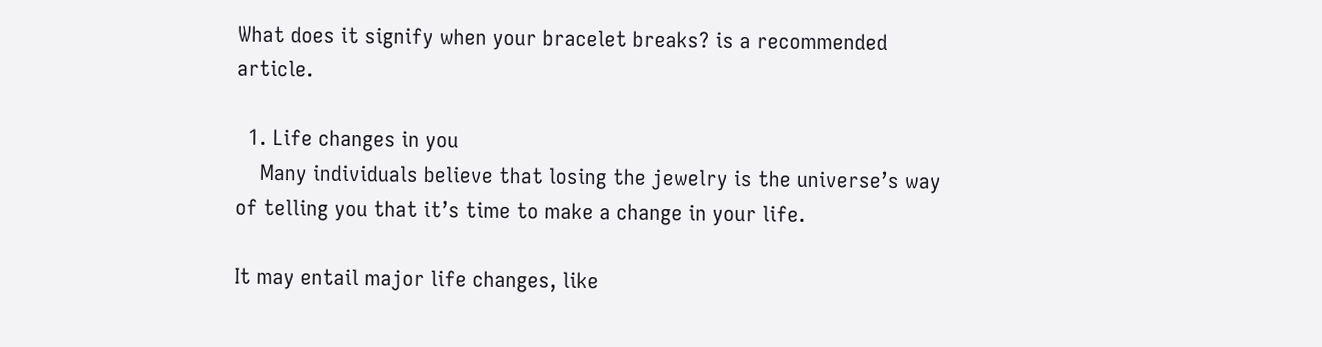What does it signify when your bracelet breaks? is a recommended article.

  1. Life changes in you
    Many individuals believe that losing the jewelry is the universe’s way of telling you that it’s time to make a change in your life.

It may entail major life changes, like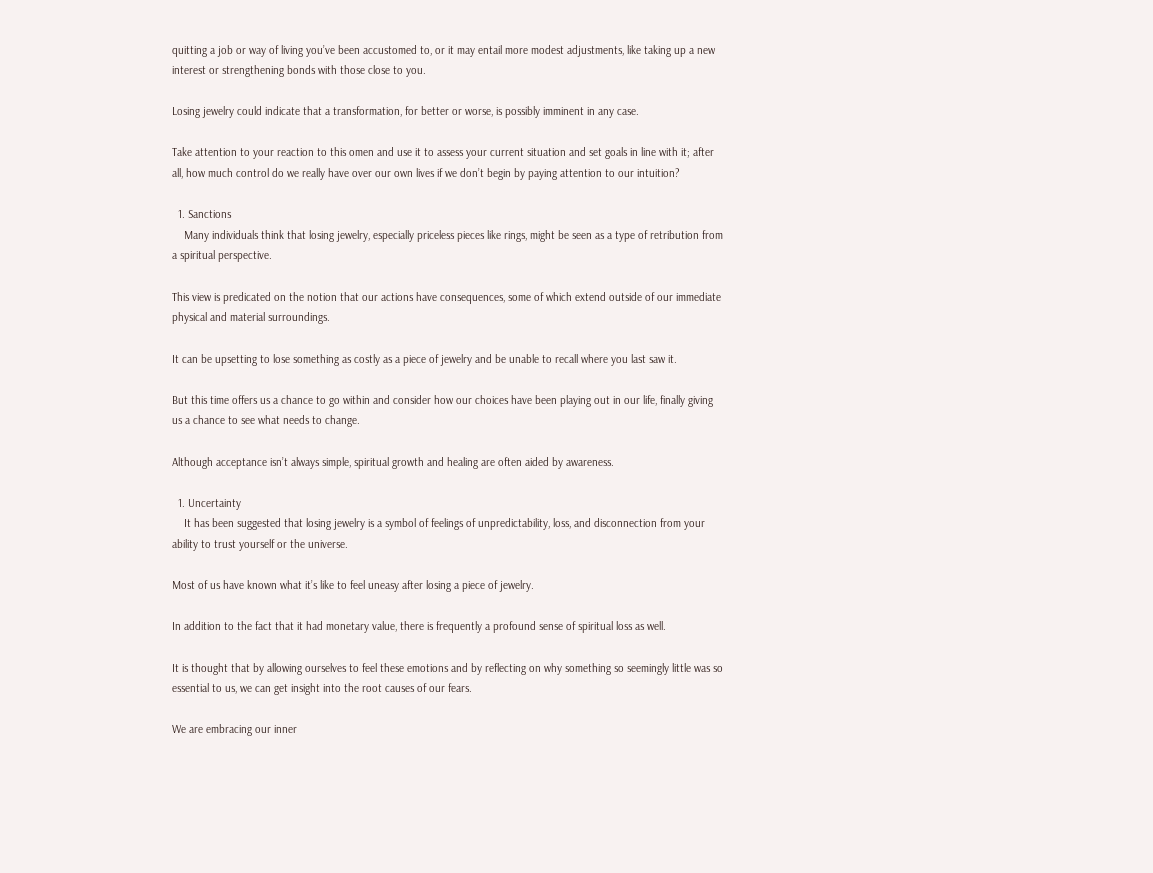quitting a job or way of living you’ve been accustomed to, or it may entail more modest adjustments, like taking up a new interest or strengthening bonds with those close to you.

Losing jewelry could indicate that a transformation, for better or worse, is possibly imminent in any case.

Take attention to your reaction to this omen and use it to assess your current situation and set goals in line with it; after all, how much control do we really have over our own lives if we don’t begin by paying attention to our intuition?

  1. Sanctions
    Many individuals think that losing jewelry, especially priceless pieces like rings, might be seen as a type of retribution from a spiritual perspective.

This view is predicated on the notion that our actions have consequences, some of which extend outside of our immediate physical and material surroundings.

It can be upsetting to lose something as costly as a piece of jewelry and be unable to recall where you last saw it.

But this time offers us a chance to go within and consider how our choices have been playing out in our life, finally giving us a chance to see what needs to change.

Although acceptance isn’t always simple, spiritual growth and healing are often aided by awareness.

  1. Uncertainty
    It has been suggested that losing jewelry is a symbol of feelings of unpredictability, loss, and disconnection from your ability to trust yourself or the universe.

Most of us have known what it’s like to feel uneasy after losing a piece of jewelry.

In addition to the fact that it had monetary value, there is frequently a profound sense of spiritual loss as well.

It is thought that by allowing ourselves to feel these emotions and by reflecting on why something so seemingly little was so essential to us, we can get insight into the root causes of our fears.

We are embracing our inner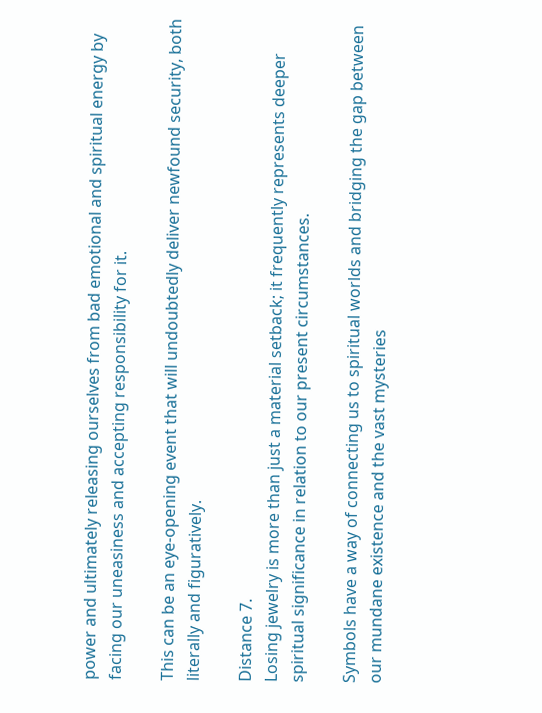power and ultimately releasing ourselves from bad emotional and spiritual energy by facing our uneasiness and accepting responsibility for it.

This can be an eye-opening event that will undoubtedly deliver newfound security, both literally and figuratively.

Distance 7.
Losing jewelry is more than just a material setback; it frequently represents deeper spiritual significance in relation to our present circumstances.

Symbols have a way of connecting us to spiritual worlds and bridging the gap between our mundane existence and the vast mysteries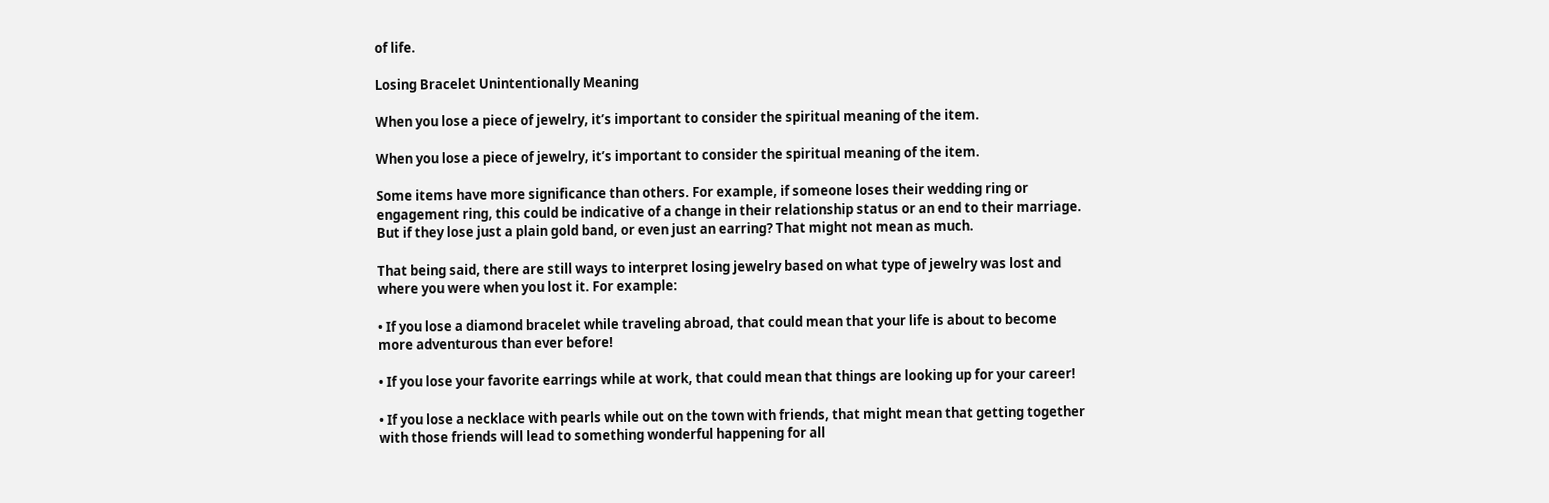of life.

Losing Bracelet Unintentionally Meaning

When you lose a piece of jewelry, it’s important to consider the spiritual meaning of the item.

When you lose a piece of jewelry, it’s important to consider the spiritual meaning of the item.

Some items have more significance than others. For example, if someone loses their wedding ring or engagement ring, this could be indicative of a change in their relationship status or an end to their marriage. But if they lose just a plain gold band, or even just an earring? That might not mean as much.

That being said, there are still ways to interpret losing jewelry based on what type of jewelry was lost and where you were when you lost it. For example:

• If you lose a diamond bracelet while traveling abroad, that could mean that your life is about to become more adventurous than ever before!

• If you lose your favorite earrings while at work, that could mean that things are looking up for your career!

• If you lose a necklace with pearls while out on the town with friends, that might mean that getting together with those friends will lead to something wonderful happening for all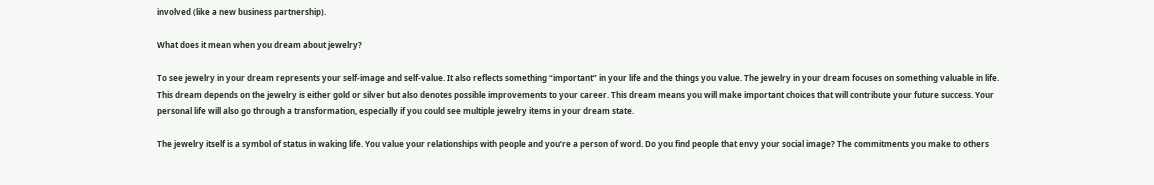involved (like a new business partnership).

What does it mean when you dream about jewelry?

To see jewelry in your dream represents your self-image and self-value. It also reflects something “important” in your life and the things you value. The jewelry in your dream focuses on something valuable in life. This dream depends on the jewelry is either gold or silver but also denotes possible improvements to your career. This dream means you will make important choices that will contribute your future success. Your personal life will also go through a transformation, especially if you could see multiple jewelry items in your dream state.

The jewelry itself is a symbol of status in waking life. You value your relationships with people and you’re a person of word. Do you find people that envy your social image? The commitments you make to others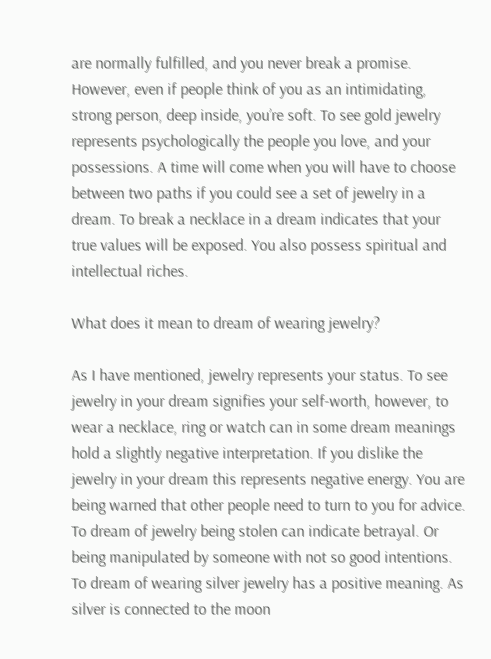are normally fulfilled, and you never break a promise. However, even if people think of you as an intimidating, strong person, deep inside, you’re soft. To see gold jewelry represents psychologically the people you love, and your possessions. A time will come when you will have to choose between two paths if you could see a set of jewelry in a dream. To break a necklace in a dream indicates that your true values will be exposed. You also possess spiritual and intellectual riches.

What does it mean to dream of wearing jewelry?

As I have mentioned, jewelry represents your status. To see jewelry in your dream signifies your self-worth, however, to wear a necklace, ring or watch can in some dream meanings hold a slightly negative interpretation. If you dislike the jewelry in your dream this represents negative energy. You are being warned that other people need to turn to you for advice. To dream of jewelry being stolen can indicate betrayal. Or being manipulated by someone with not so good intentions. To dream of wearing silver jewelry has a positive meaning. As silver is connected to the moon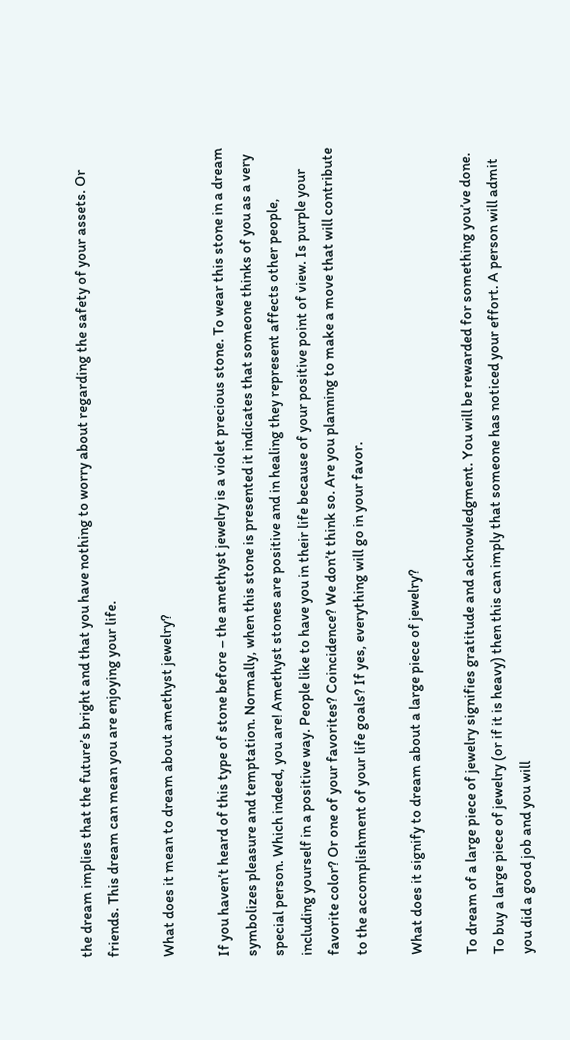the dream implies that the future’s bright and that you have nothing to worry about regarding the safety of your assets. Or friends. This dream can mean you are enjoying your life.

What does it mean to dream about amethyst jewelry?

If you haven’t heard of this type of stone before – the amethyst jewelry is a violet precious stone. To wear this stone in a dream symbolizes pleasure and temptation. Normally, when this stone is presented it indicates that someone thinks of you as a very special person. Which indeed, you are! Amethyst stones are positive and in healing they represent affects other people, including yourself in a positive way. People like to have you in their life because of your positive point of view. Is purple your favorite color? Or one of your favorites? Coincidence? We don’t think so. Are you planning to make a move that will contribute to the accomplishment of your life goals? If yes, everything will go in your favor.

What does it signify to dream about a large piece of jewelry?

To dream of a large piece of jewelry signifies gratitude and acknowledgment. You will be rewarded for something you’ve done. To buy a large piece of jewelry (or if it is heavy) then this can imply that someone has noticed your effort. A person will admit you did a good job and you will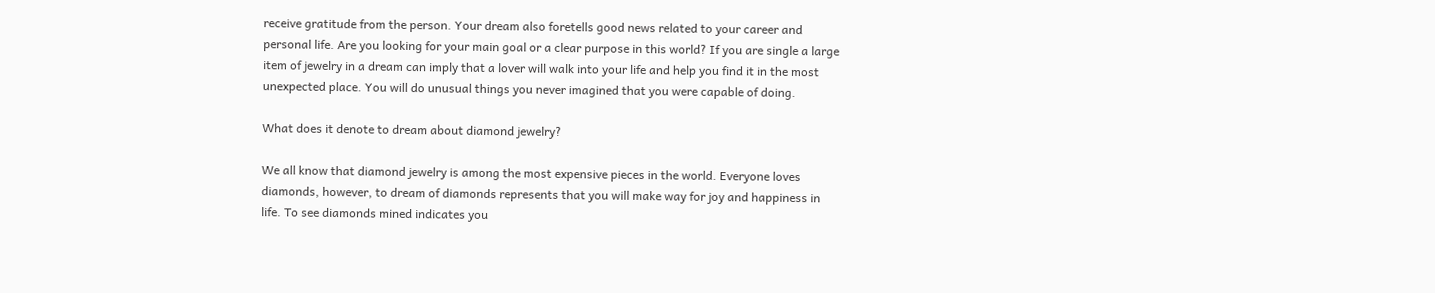receive gratitude from the person. Your dream also foretells good news related to your career and personal life. Are you looking for your main goal or a clear purpose in this world? If you are single a large item of jewelry in a dream can imply that a lover will walk into your life and help you find it in the most unexpected place. You will do unusual things you never imagined that you were capable of doing.

What does it denote to dream about diamond jewelry?

We all know that diamond jewelry is among the most expensive pieces in the world. Everyone loves diamonds, however, to dream of diamonds represents that you will make way for joy and happiness in life. To see diamonds mined indicates you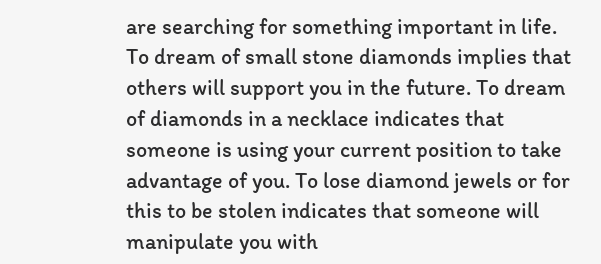are searching for something important in life. To dream of small stone diamonds implies that others will support you in the future. To dream of diamonds in a necklace indicates that someone is using your current position to take advantage of you. To lose diamond jewels or for this to be stolen indicates that someone will manipulate you with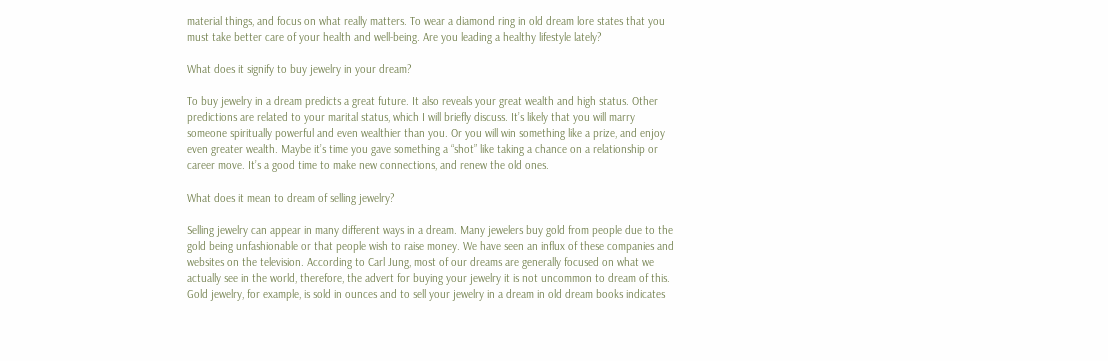material things, and focus on what really matters. To wear a diamond ring in old dream lore states that you must take better care of your health and well-being. Are you leading a healthy lifestyle lately?

What does it signify to buy jewelry in your dream?

To buy jewelry in a dream predicts a great future. It also reveals your great wealth and high status. Other predictions are related to your marital status, which I will briefly discuss. It’s likely that you will marry someone spiritually powerful and even wealthier than you. Or you will win something like a prize, and enjoy even greater wealth. Maybe it’s time you gave something a “shot” like taking a chance on a relationship or career move. It’s a good time to make new connections, and renew the old ones.

What does it mean to dream of selling jewelry?

Selling jewelry can appear in many different ways in a dream. Many jewelers buy gold from people due to the gold being unfashionable or that people wish to raise money. We have seen an influx of these companies and websites on the television. According to Carl Jung, most of our dreams are generally focused on what we actually see in the world, therefore, the advert for buying your jewelry it is not uncommon to dream of this. Gold jewelry, for example, is sold in ounces and to sell your jewelry in a dream in old dream books indicates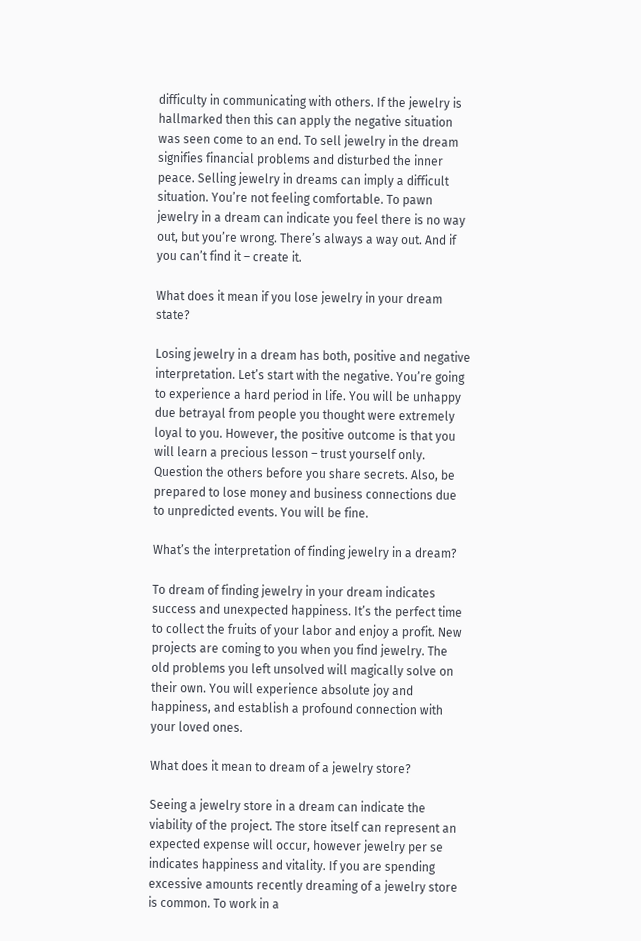difficulty in communicating with others. If the jewelry is hallmarked then this can apply the negative situation was seen come to an end. To sell jewelry in the dream signifies financial problems and disturbed the inner peace. Selling jewelry in dreams can imply a difficult situation. You’re not feeling comfortable. To pawn jewelry in a dream can indicate you feel there is no way out, but you’re wrong. There’s always a way out. And if you can’t find it – create it.

What does it mean if you lose jewelry in your dream state?

Losing jewelry in a dream has both, positive and negative interpretation. Let’s start with the negative. You’re going to experience a hard period in life. You will be unhappy due betrayal from people you thought were extremely loyal to you. However, the positive outcome is that you will learn a precious lesson – trust yourself only. Question the others before you share secrets. Also, be prepared to lose money and business connections due to unpredicted events. You will be fine.

What’s the interpretation of finding jewelry in a dream?

To dream of finding jewelry in your dream indicates success and unexpected happiness. It’s the perfect time to collect the fruits of your labor and enjoy a profit. New projects are coming to you when you find jewelry. The old problems you left unsolved will magically solve on their own. You will experience absolute joy and happiness, and establish a profound connection with your loved ones.

What does it mean to dream of a jewelry store?

Seeing a jewelry store in a dream can indicate the viability of the project. The store itself can represent an expected expense will occur, however jewelry per se indicates happiness and vitality. If you are spending excessive amounts recently dreaming of a jewelry store is common. To work in a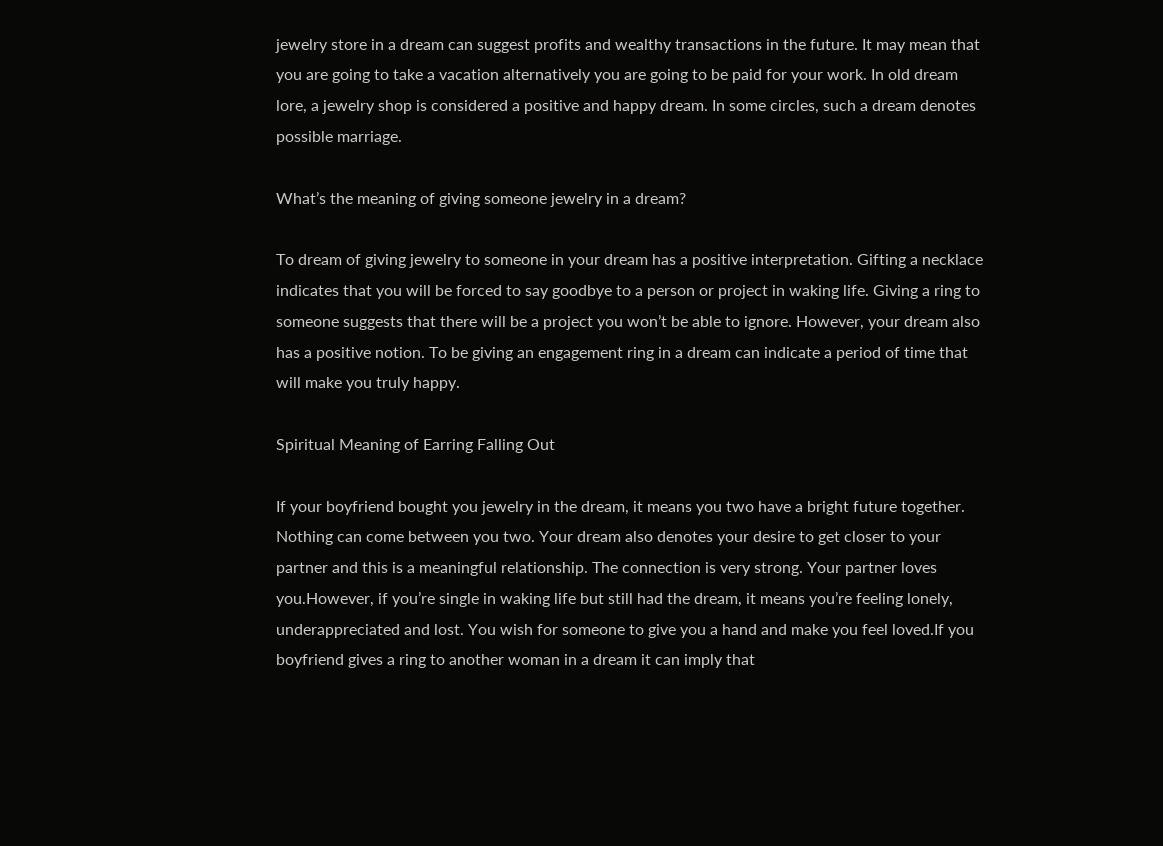jewelry store in a dream can suggest profits and wealthy transactions in the future. It may mean that you are going to take a vacation alternatively you are going to be paid for your work. In old dream lore, a jewelry shop is considered a positive and happy dream. In some circles, such a dream denotes possible marriage.

What’s the meaning of giving someone jewelry in a dream?

To dream of giving jewelry to someone in your dream has a positive interpretation. Gifting a necklace indicates that you will be forced to say goodbye to a person or project in waking life. Giving a ring to someone suggests that there will be a project you won’t be able to ignore. However, your dream also has a positive notion. To be giving an engagement ring in a dream can indicate a period of time that will make you truly happy.

Spiritual Meaning of Earring Falling Out

If your boyfriend bought you jewelry in the dream, it means you two have a bright future together. Nothing can come between you two. Your dream also denotes your desire to get closer to your partner and this is a meaningful relationship. The connection is very strong. Your partner loves you.However, if you’re single in waking life but still had the dream, it means you’re feeling lonely, underappreciated and lost. You wish for someone to give you a hand and make you feel loved.If you boyfriend gives a ring to another woman in a dream it can imply that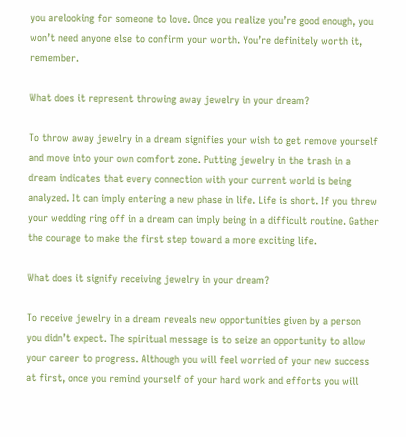you arelooking for someone to love. Once you realize you’re good enough, you won’t need anyone else to confirm your worth. You’re definitely worth it, remember.

What does it represent throwing away jewelry in your dream?

To throw away jewelry in a dream signifies your wish to get remove yourself and move into your own comfort zone. Putting jewelry in the trash in a dream indicates that every connection with your current world is being analyzed. It can imply entering a new phase in life. Life is short. If you threw your wedding ring off in a dream can imply being in a difficult routine. Gather the courage to make the first step toward a more exciting life.

What does it signify receiving jewelry in your dream?

To receive jewelry in a dream reveals new opportunities given by a person you didn’t expect. The spiritual message is to seize an opportunity to allow your career to progress. Although you will feel worried of your new success at first, once you remind yourself of your hard work and efforts you will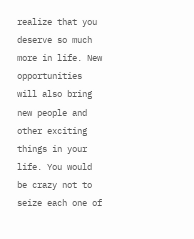realize that you deserve so much more in life. New opportunities will also bring new people and other exciting things in your life. You would be crazy not to seize each one of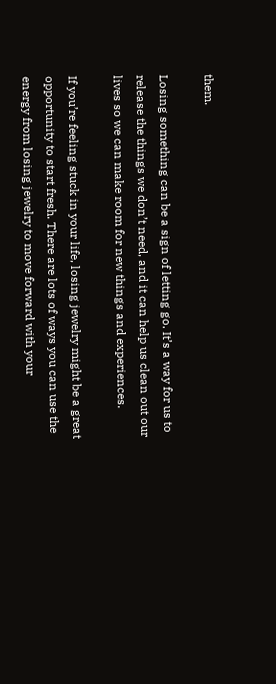them.

Losing something can be a sign of letting go. It’s a way for us to release the things we don’t need, and it can help us clean out our lives so we can make room for new things and experiences.

If you’re feeling stuck in your life, losing jewelry might be a great opportunity to start fresh. There are lots of ways you can use the energy from losing jewelry to move forward with your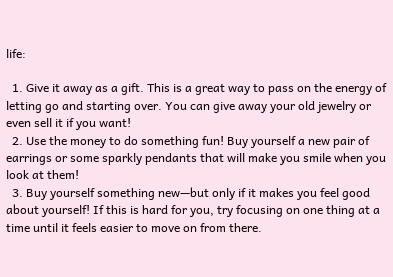life:

  1. Give it away as a gift. This is a great way to pass on the energy of letting go and starting over. You can give away your old jewelry or even sell it if you want!
  2. Use the money to do something fun! Buy yourself a new pair of earrings or some sparkly pendants that will make you smile when you look at them!
  3. Buy yourself something new—but only if it makes you feel good about yourself! If this is hard for you, try focusing on one thing at a time until it feels easier to move on from there.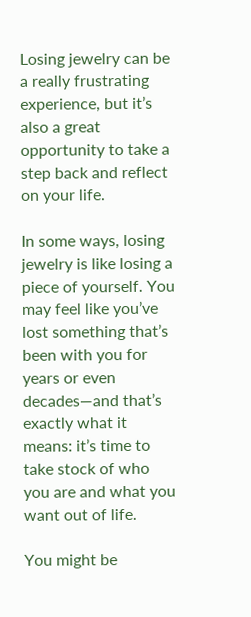Losing jewelry can be a really frustrating experience, but it’s also a great opportunity to take a step back and reflect on your life.

In some ways, losing jewelry is like losing a piece of yourself. You may feel like you’ve lost something that’s been with you for years or even decades—and that’s exactly what it means: it’s time to take stock of who you are and what you want out of life.

You might be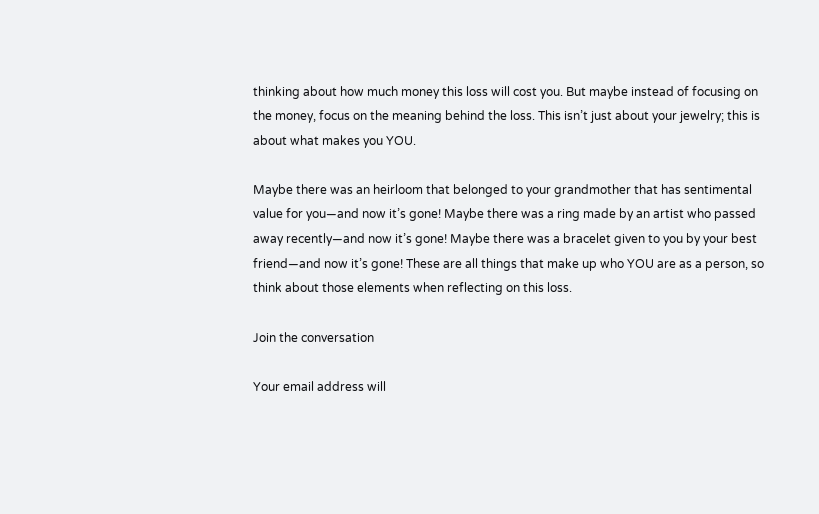thinking about how much money this loss will cost you. But maybe instead of focusing on the money, focus on the meaning behind the loss. This isn’t just about your jewelry; this is about what makes you YOU.

Maybe there was an heirloom that belonged to your grandmother that has sentimental value for you—and now it’s gone! Maybe there was a ring made by an artist who passed away recently—and now it’s gone! Maybe there was a bracelet given to you by your best friend—and now it’s gone! These are all things that make up who YOU are as a person, so think about those elements when reflecting on this loss.

Join the conversation

Your email address will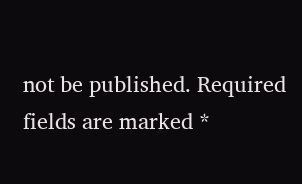not be published. Required fields are marked *